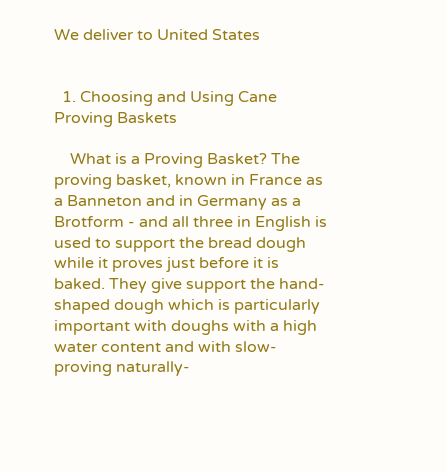We deliver to United States


  1. Choosing and Using Cane Proving Baskets

    What is a Proving Basket? The proving basket, known in France as a Banneton and in Germany as a Brotform - and all three in English is used to support the bread dough while it proves just before it is baked. They give support the hand-shaped dough which is particularly important with doughs with a high water content and with slow-proving naturally-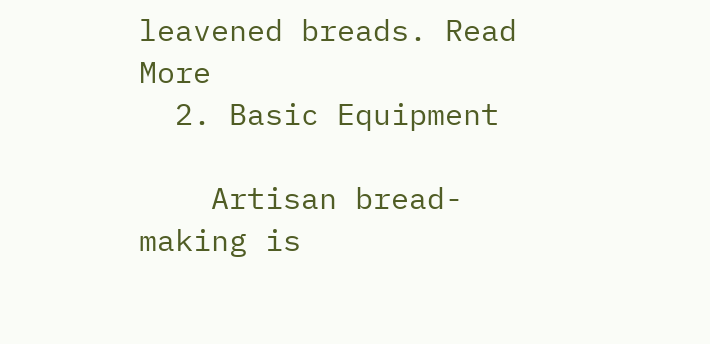leavened breads. Read More
  2. Basic Equipment

    Artisan bread-making is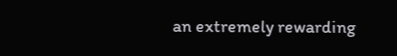an extremely rewarding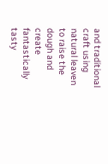and traditional craft using natural leaven to raise the dough and create fantastically tasty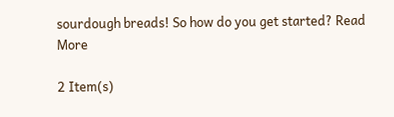sourdough breads! So how do you get started? Read More

2 Item(s)